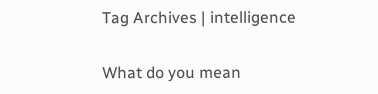Tag Archives | intelligence

What do you mean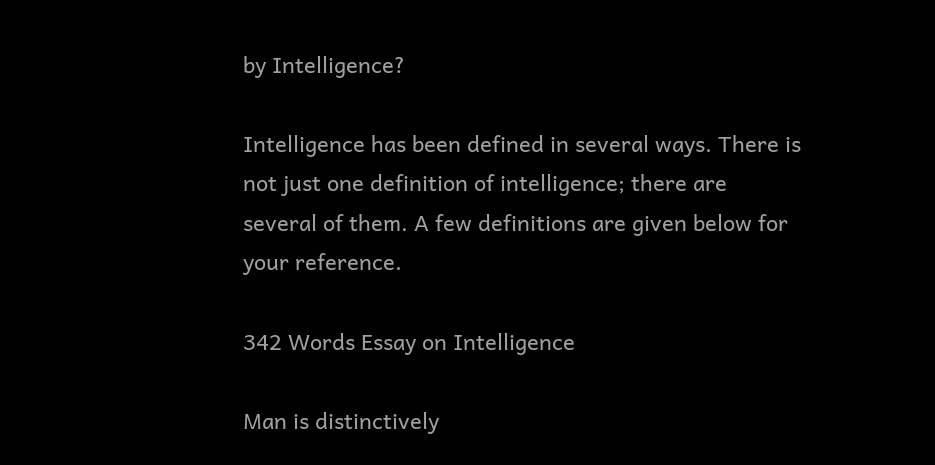by Intelligence?

Intelligence has been defined in several ways. There is not just one definition of intelligence; there are several of them. A few definitions are given below for your reference.

342 Words Essay on Intelligence

Man is distinctively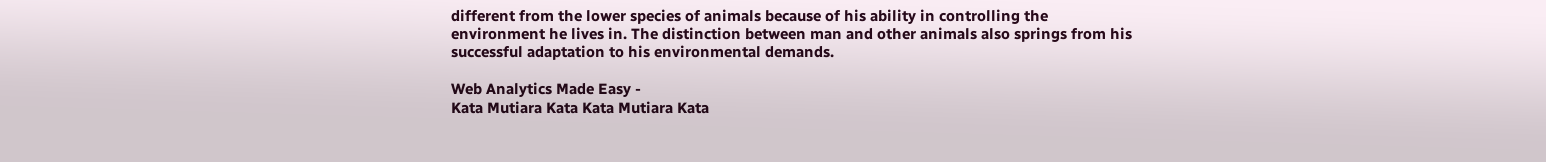different from the lower species of animals because of his ability in controlling the environment he lives in. The distinction between man and other animals also springs from his successful adaptation to his environmental demands.

Web Analytics Made Easy -
Kata Mutiara Kata Kata Mutiara Kata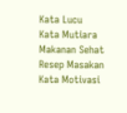Kata Lucu Kata Mutiara Makanan Sehat Resep Masakan Kata Motivasi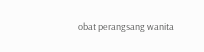obat perangsang wanita